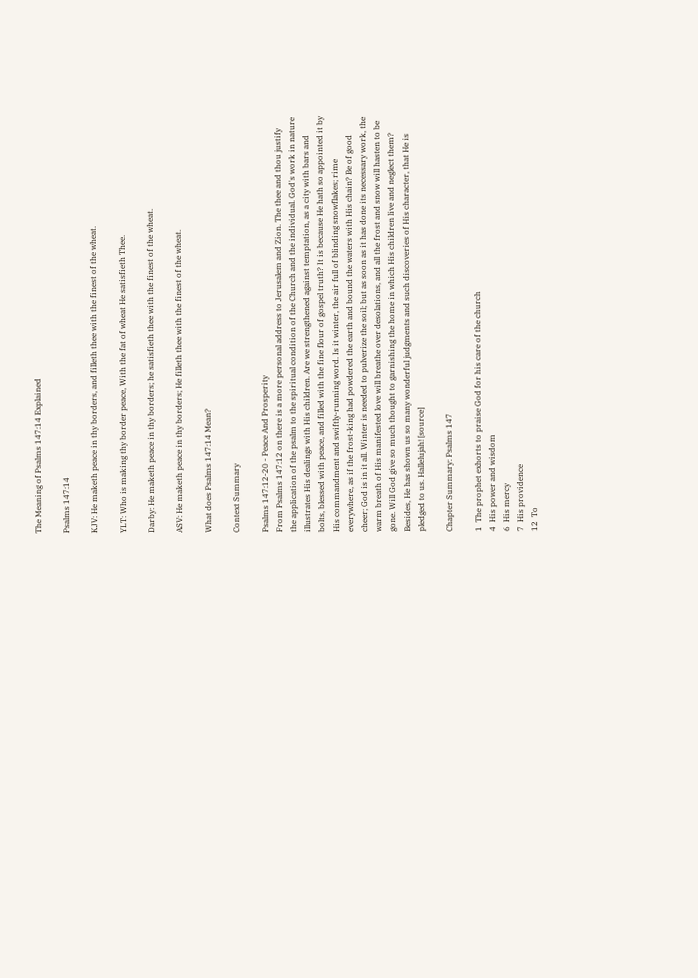The Meaning of Psalms 147:14 Explained

Psalms 147:14

KJV: He maketh peace in thy borders, and filleth thee with the finest of the wheat.

YLT: Who is making thy border peace, With the fat of wheat He satisfieth Thee.

Darby: He maketh peace in thy borders; he satisfieth thee with the finest of the wheat.

ASV: He maketh peace in thy borders; He filleth thee with the finest of the wheat.

What does Psalms 147:14 Mean?

Context Summary

Psalms 147:12-20 - Peace And Prosperity
From Psalms 147:12 on there is a more personal address to Jerusalem and Zion. The thee and thou justify the application of the psalm to the spiritual condition of the Church and the individual. God's work in nature illustrates His dealings with His children. Are we strengthened against temptation, as a city with bars and bolts, blessed with peace, and filled with the fine flour of gospel truth? It is because He hath so appointed it by His commandment and swiftly-running word. Is it winter, the air full of blinding snowflakes; rime everywhere, as if the frost-king had powdered the earth and bound the waters with His chain? Be of good cheer; God is in it all. Winter is needed to pulverize the soil; but as soon as it has done its necessary work, the warm breath of His manifested love will breathe over desolations, and all the frost and snow will hasten to be gone. Will God give so much thought to garnishing the home in which His children live and neglect them? Besides, He has shown us so many wonderful judgments and such discoveries of His character, that He is pledged to us. Hallelujah! [source]

Chapter Summary: Psalms 147

1  The prophet exhorts to praise God for his care of the church
4  His power and wisdom
6  His mercy
7  His providence
12  To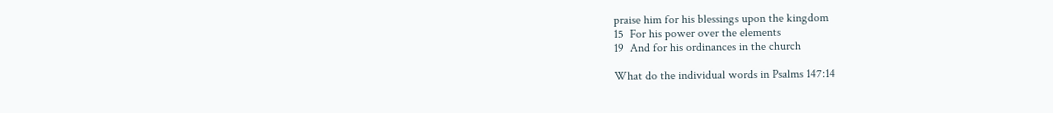praise him for his blessings upon the kingdom
15  For his power over the elements
19  And for his ordinances in the church

What do the individual words in Psalms 147:14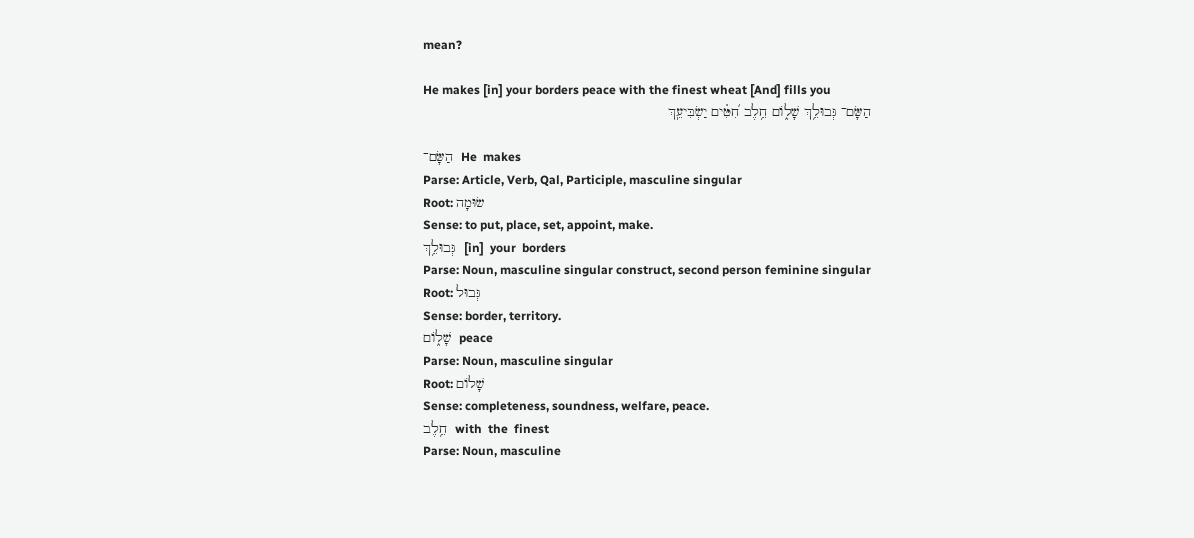mean?

He makes [in] your borders peace with the finest wheat [And] fills you
הַשָּׂם־ גְּבוּלֵ֥ךְ שָׁל֑וֹם חֵ֥לֶב חִ֝טִּ֗ים יַשְׂבִּיעֵֽךְ

הַשָּׂם־  He  makes
Parse: Article, Verb, Qal, Participle, masculine singular
Root: שׂוּמָה
Sense: to put, place, set, appoint, make.
גְּבוּלֵ֥ךְ  [in]  your  borders
Parse: Noun, masculine singular construct, second person feminine singular
Root: גְּבוּל
Sense: border, territory.
שָׁל֑וֹם  peace
Parse: Noun, masculine singular
Root: שָׁלֹום
Sense: completeness, soundness, welfare, peace.
חֵ֥לֶב  with  the  finest
Parse: Noun, masculine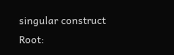singular construct
Root: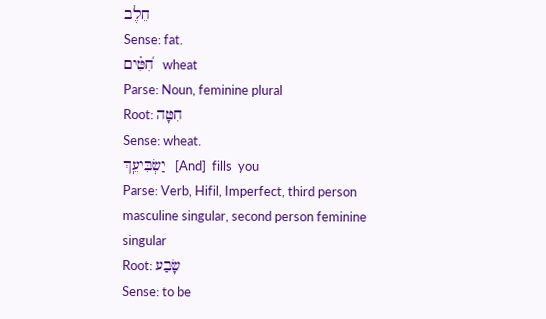חֵלֶב
Sense: fat.
חִ֝טִּ֗ים  wheat
Parse: Noun, feminine plural
Root: חִטָּה
Sense: wheat.
יַשְׂבִּיעֵֽךְ  [And]  fills  you
Parse: Verb, Hifil, Imperfect, third person masculine singular, second person feminine singular
Root: שָׂבַע
Sense: to be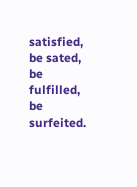satisfied, be sated, be fulfilled, be surfeited.